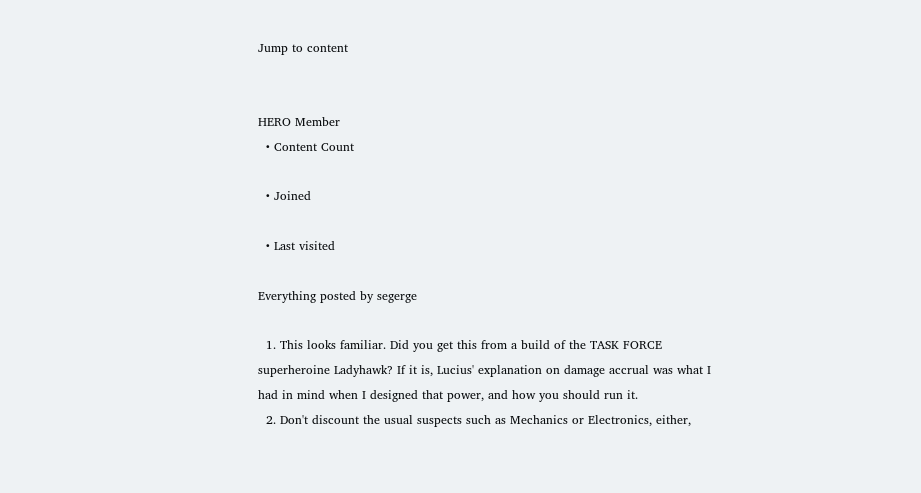Jump to content


HERO Member
  • Content Count

  • Joined

  • Last visited

Everything posted by segerge

  1. This looks familiar. Did you get this from a build of the TASK FORCE superheroine Ladyhawk? If it is, Lucius' explanation on damage accrual was what I had in mind when I designed that power, and how you should run it.
  2. Don't discount the usual suspects such as Mechanics or Electronics, either,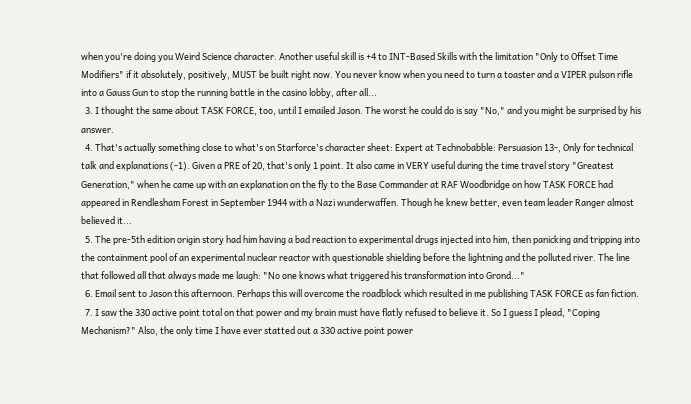when you're doing you Weird Science character. Another useful skill is +4 to INT-Based Skills with the limitation "Only to Offset Time Modifiers" if it absolutely, positively, MUST be built right now. You never know when you need to turn a toaster and a VIPER pulson rifle into a Gauss Gun to stop the running battle in the casino lobby, after all...
  3. I thought the same about TASK FORCE, too, until I emailed Jason. The worst he could do is say "No," and you might be surprised by his answer.
  4. That's actually something close to what's on Starforce's character sheet: Expert at Technobabble: Persuasion 13-, Only for technical talk and explanations (-1). Given a PRE of 20, that's only 1 point. It also came in VERY useful during the time travel story "Greatest Generation," when he came up with an explanation on the fly to the Base Commander at RAF Woodbridge on how TASK FORCE had appeared in Rendlesham Forest in September 1944 with a Nazi wunderwaffen. Though he knew better, even team leader Ranger almost believed it...
  5. The pre-5th edition origin story had him having a bad reaction to experimental drugs injected into him, then panicking and tripping into the containment pool of an experimental nuclear reactor with questionable shielding before the lightning and the polluted river. The line that followed all that always made me laugh: "No one knows what triggered his transformation into Grond..."
  6. Email sent to Jason this afternoon. Perhaps this will overcome the roadblock which resulted in me publishing TASK FORCE as fan fiction.
  7. I saw the 330 active point total on that power and my brain must have flatly refused to believe it. So I guess I plead, "Coping Mechanism?" Also, the only time I have ever statted out a 330 active point power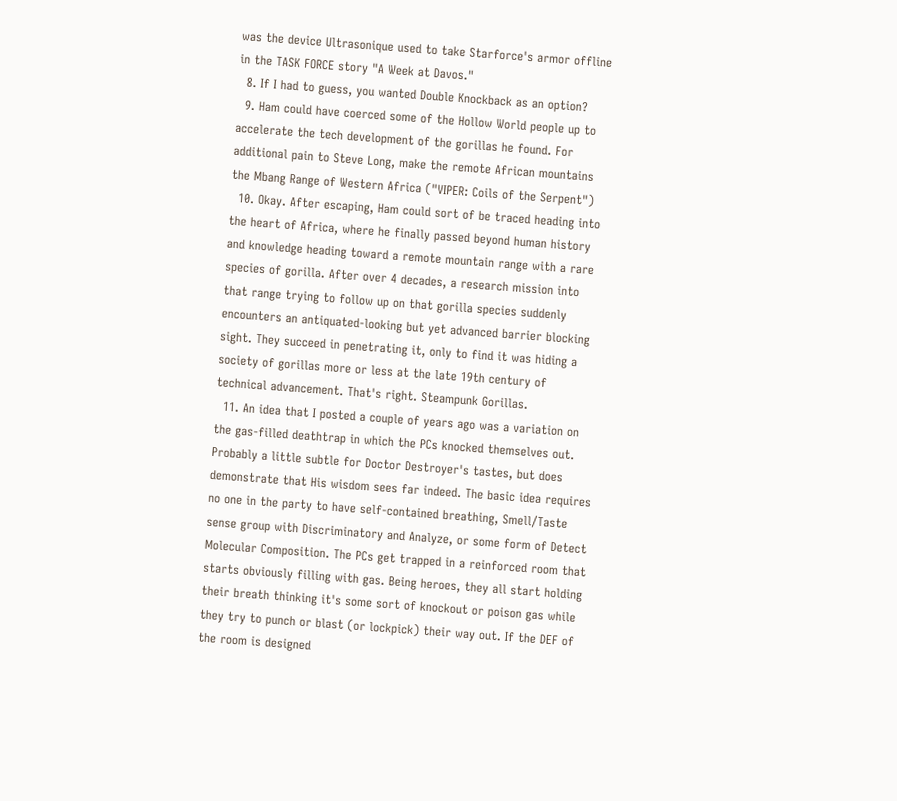was the device Ultrasonique used to take Starforce's armor offline in the TASK FORCE story "A Week at Davos."
  8. If I had to guess, you wanted Double Knockback as an option?
  9. Ham could have coerced some of the Hollow World people up to accelerate the tech development of the gorillas he found. For additional pain to Steve Long, make the remote African mountains the Mbang Range of Western Africa ("VIPER: Coils of the Serpent")
  10. Okay. After escaping, Ham could sort of be traced heading into the heart of Africa, where he finally passed beyond human history and knowledge heading toward a remote mountain range with a rare species of gorilla. After over 4 decades, a research mission into that range trying to follow up on that gorilla species suddenly encounters an antiquated-looking but yet advanced barrier blocking sight. They succeed in penetrating it, only to find it was hiding a society of gorillas more or less at the late 19th century of technical advancement. That's right. Steampunk Gorillas.
  11. An idea that I posted a couple of years ago was a variation on the gas-filled deathtrap in which the PCs knocked themselves out. Probably a little subtle for Doctor Destroyer's tastes, but does demonstrate that His wisdom sees far indeed. The basic idea requires no one in the party to have self-contained breathing, Smell/Taste sense group with Discriminatory and Analyze, or some form of Detect Molecular Composition. The PCs get trapped in a reinforced room that starts obviously filling with gas. Being heroes, they all start holding their breath thinking it's some sort of knockout or poison gas while they try to punch or blast (or lockpick) their way out. If the DEF of the room is designed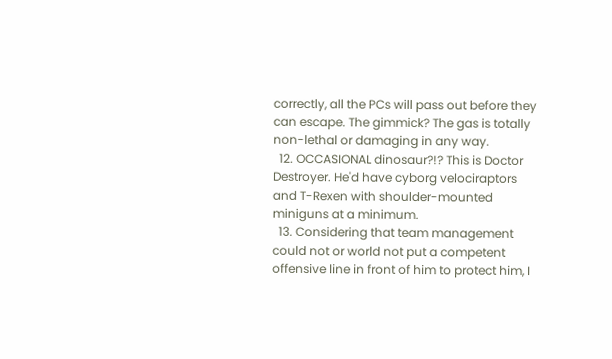correctly, all the PCs will pass out before they can escape. The gimmick? The gas is totally non-lethal or damaging in any way.
  12. OCCASIONAL dinosaur?!? This is Doctor Destroyer. He'd have cyborg velociraptors and T-Rexen with shoulder-mounted miniguns at a minimum.
  13. Considering that team management could not or world not put a competent offensive line in front of him to protect him, I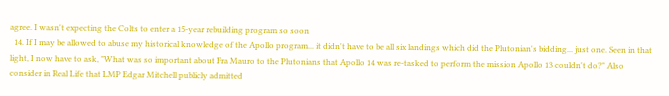agree. I wasn't expecting the Colts to enter a 15-year rebuilding program so soon
  14. If I may be allowed to abuse my historical knowledge of the Apollo program... it didn't have to be all six landings which did the Plutonian's bidding... just one. Seen in that light, I now have to ask, "What was so important about Fra Mauro to the Plutonians that Apollo 14 was re-tasked to perform the mission Apollo 13 couldn't do?" Also consider in Real Life that LMP Edgar Mitchell publicly admitted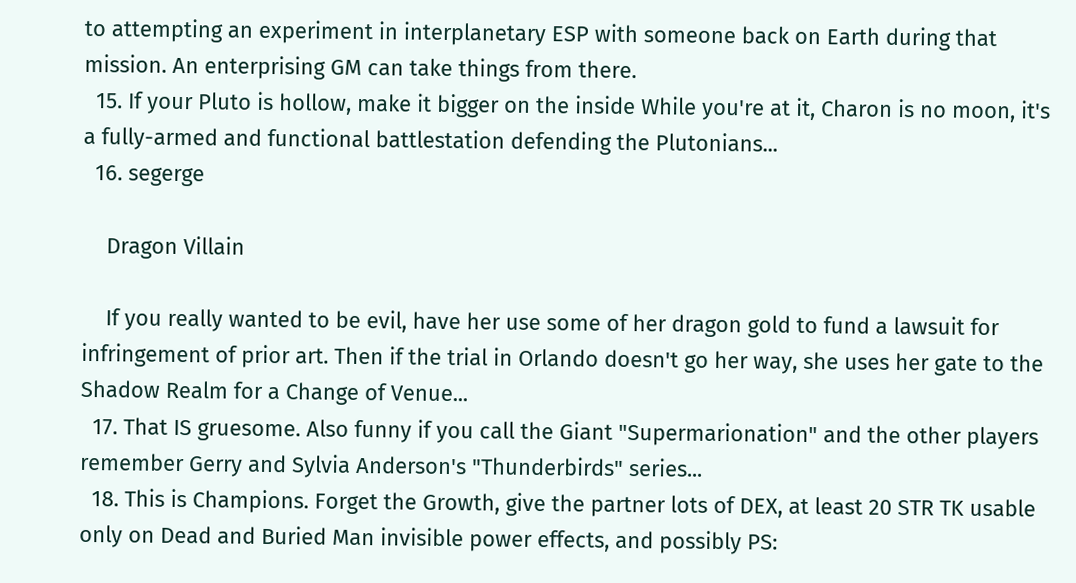to attempting an experiment in interplanetary ESP with someone back on Earth during that mission. An enterprising GM can take things from there.
  15. If your Pluto is hollow, make it bigger on the inside While you're at it, Charon is no moon, it's a fully-armed and functional battlestation defending the Plutonians...
  16. segerge

    Dragon Villain

    If you really wanted to be evil, have her use some of her dragon gold to fund a lawsuit for infringement of prior art. Then if the trial in Orlando doesn't go her way, she uses her gate to the Shadow Realm for a Change of Venue...
  17. That IS gruesome. Also funny if you call the Giant "Supermarionation" and the other players remember Gerry and Sylvia Anderson's "Thunderbirds" series...
  18. This is Champions. Forget the Growth, give the partner lots of DEX, at least 20 STR TK usable only on Dead and Buried Man invisible power effects, and possibly PS: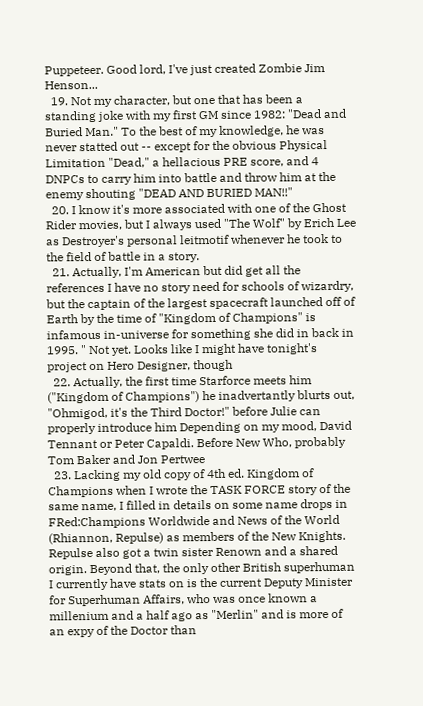Puppeteer. Good lord, I've just created Zombie Jim Henson...
  19. Not my character, but one that has been a standing joke with my first GM since 1982: "Dead and Buried Man." To the best of my knowledge, he was never statted out -- except for the obvious Physical Limitation "Dead," a hellacious PRE score, and 4 DNPCs to carry him into battle and throw him at the enemy shouting "DEAD AND BURIED MAN!!"
  20. I know it's more associated with one of the Ghost Rider movies, but I always used "The Wolf" by Erich Lee as Destroyer's personal leitmotif whenever he took to the field of battle in a story.
  21. Actually, I'm American but did get all the references I have no story need for schools of wizardry, but the captain of the largest spacecraft launched off of Earth by the time of "Kingdom of Champions" is infamous in-universe for something she did in back in 1995. " Not yet. Looks like I might have tonight's project on Hero Designer, though
  22. Actually, the first time Starforce meets him ("Kingdom of Champions") he inadvertantly blurts out, "Ohmigod, it's the Third Doctor!" before Julie can properly introduce him Depending on my mood, David Tennant or Peter Capaldi. Before New Who, probably Tom Baker and Jon Pertwee
  23. Lacking my old copy of 4th ed. Kingdom of Champions when I wrote the TASK FORCE story of the same name, I filled in details on some name drops in FRed:Champions Worldwide and News of the World (Rhiannon, Repulse) as members of the New Knights. Repulse also got a twin sister Renown and a shared origin. Beyond that, the only other British superhuman I currently have stats on is the current Deputy Minister for Superhuman Affairs, who was once known a millenium and a half ago as "Merlin" and is more of an expy of the Doctor than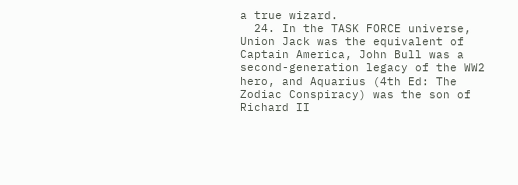a true wizard.
  24. In the TASK FORCE universe, Union Jack was the equivalent of Captain America, John Bull was a second-generation legacy of the WW2 hero, and Aquarius (4th Ed: The Zodiac Conspiracy) was the son of Richard II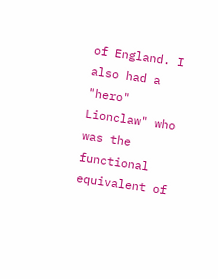of England. I also had a "hero" Lionclaw" who was the functional equivalent of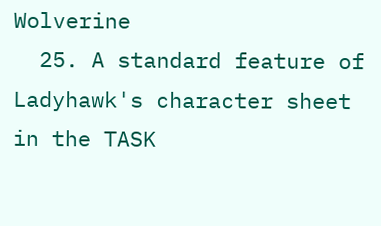Wolverine
  25. A standard feature of Ladyhawk's character sheet in the TASK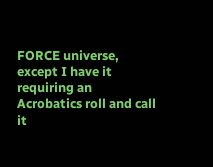FORCE universe, except I have it requiring an Acrobatics roll and call it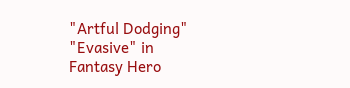"Artful Dodging" "Evasive" in Fantasy Hero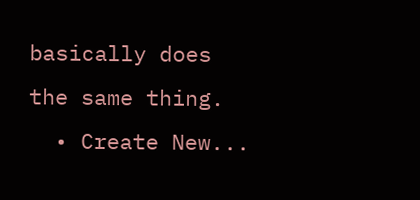basically does the same thing.
  • Create New...